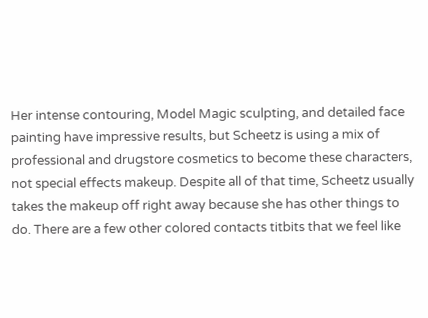Her intense contouring, Model Magic sculpting, and detailed face painting have impressive results, but Scheetz is using a mix of professional and drugstore cosmetics to become these characters, not special effects makeup. Despite all of that time, Scheetz usually takes the makeup off right away because she has other things to do. There are a few other colored contacts titbits that we feel like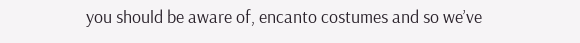you should be aware of, encanto costumes and so we’ve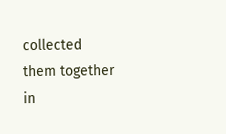collected them together in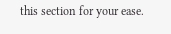this section for your ease.